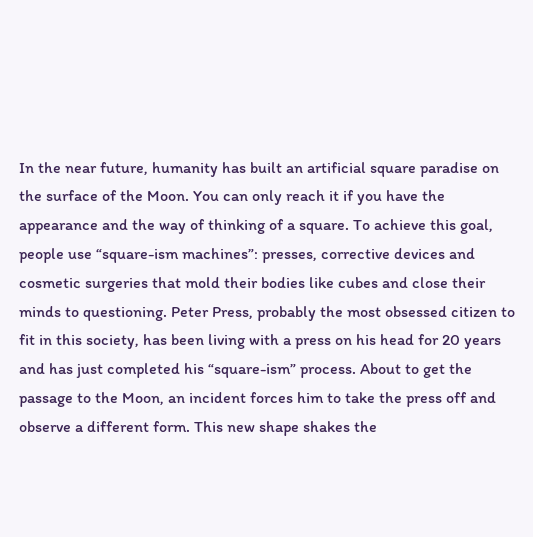In the near future, humanity has built an artificial square paradise on the surface of the Moon. You can only reach it if you have the appearance and the way of thinking of a square. To achieve this goal, people use “square-ism machines”: presses, corrective devices and cosmetic surgeries that mold their bodies like cubes and close their minds to questioning. Peter Press, probably the most obsessed citizen to fit in this society, has been living with a press on his head for 20 years and has just completed his “square-ism” process. About to get the passage to the Moon, an incident forces him to take the press off and observe a different form. This new shape shakes the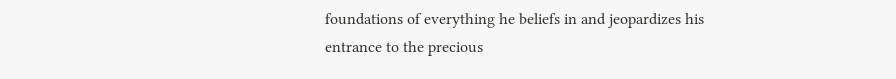foundations of everything he beliefs in and jeopardizes his entrance to the precious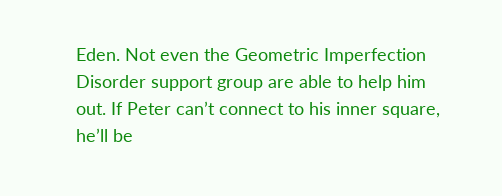Eden. Not even the Geometric Imperfection Disorder support group are able to help him out. If Peter can’t connect to his inner square, he’ll be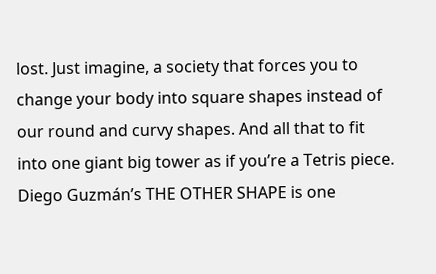lost. Just imagine, a society that forces you to change your body into square shapes instead of our round and curvy shapes. And all that to fit into one giant big tower as if you’re a Tetris piece. Diego Guzmán’s THE OTHER SHAPE is one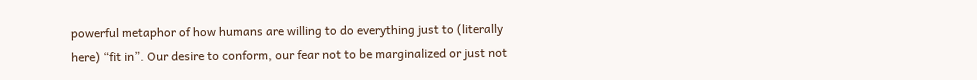powerful metaphor of how humans are willing to do everything just to (literally here) “fit in”. Our desire to conform, our fear not to be marginalized or just not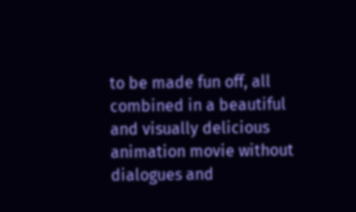to be made fun off, all combined in a beautiful and visually delicious animation movie without dialogues and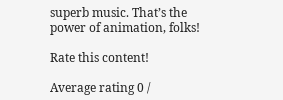superb music. That’s the power of animation, folks!

Rate this content!

Average rating 0 /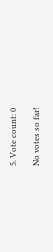5. Vote count: 0

No votes so far!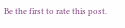Be the first to rate this post.